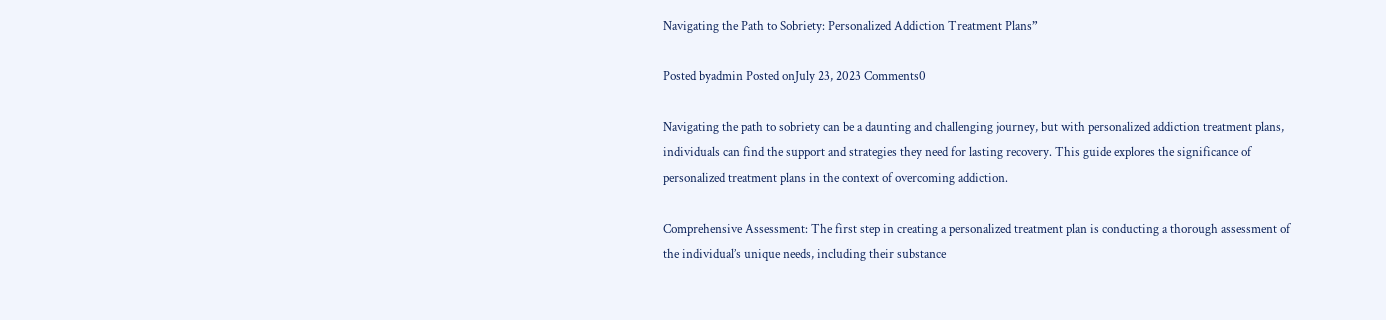Navigating the Path to Sobriety: Personalized Addiction Treatment Plans”

Posted byadmin Posted onJuly 23, 2023 Comments0

Navigating the path to sobriety can be a daunting and challenging journey, but with personalized addiction treatment plans, individuals can find the support and strategies they need for lasting recovery. This guide explores the significance of personalized treatment plans in the context of overcoming addiction.

Comprehensive Assessment: The first step in creating a personalized treatment plan is conducting a thorough assessment of the individual’s unique needs, including their substance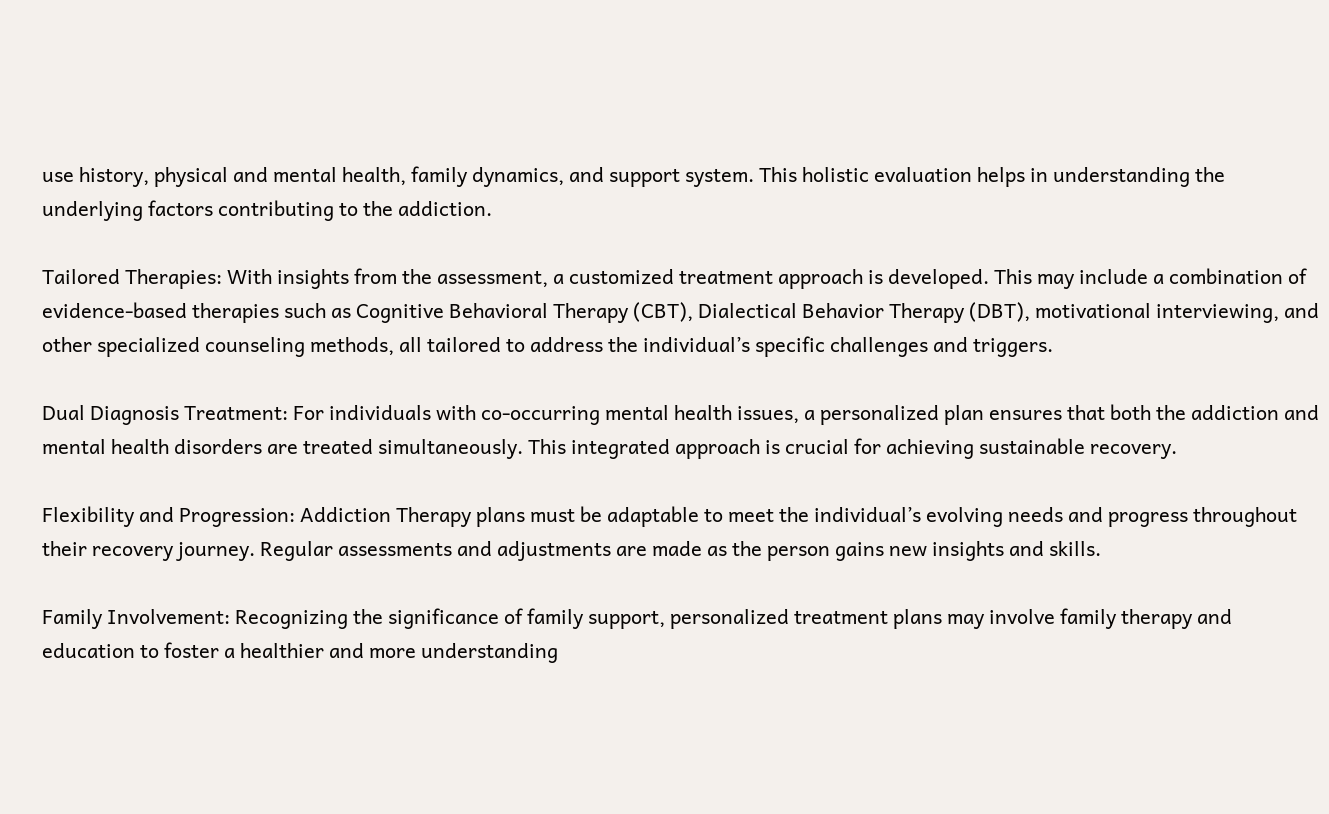use history, physical and mental health, family dynamics, and support system. This holistic evaluation helps in understanding the underlying factors contributing to the addiction.

Tailored Therapies: With insights from the assessment, a customized treatment approach is developed. This may include a combination of evidence-based therapies such as Cognitive Behavioral Therapy (CBT), Dialectical Behavior Therapy (DBT), motivational interviewing, and other specialized counseling methods, all tailored to address the individual’s specific challenges and triggers.

Dual Diagnosis Treatment: For individuals with co-occurring mental health issues, a personalized plan ensures that both the addiction and mental health disorders are treated simultaneously. This integrated approach is crucial for achieving sustainable recovery.

Flexibility and Progression: Addiction Therapy plans must be adaptable to meet the individual’s evolving needs and progress throughout their recovery journey. Regular assessments and adjustments are made as the person gains new insights and skills.

Family Involvement: Recognizing the significance of family support, personalized treatment plans may involve family therapy and education to foster a healthier and more understanding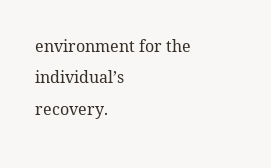environment for the individual’s recovery.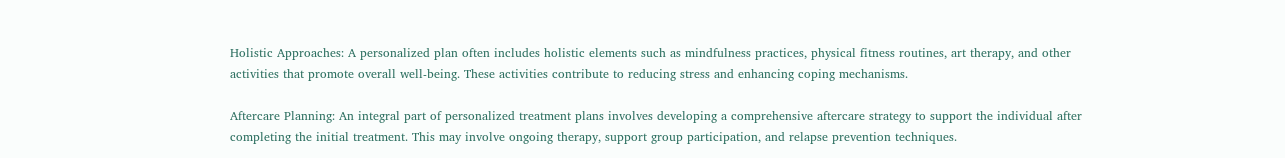Holistic Approaches: A personalized plan often includes holistic elements such as mindfulness practices, physical fitness routines, art therapy, and other activities that promote overall well-being. These activities contribute to reducing stress and enhancing coping mechanisms.

Aftercare Planning: An integral part of personalized treatment plans involves developing a comprehensive aftercare strategy to support the individual after completing the initial treatment. This may involve ongoing therapy, support group participation, and relapse prevention techniques.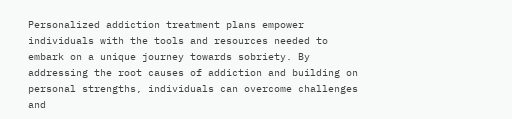Personalized addiction treatment plans empower individuals with the tools and resources needed to embark on a unique journey towards sobriety. By addressing the root causes of addiction and building on personal strengths, individuals can overcome challenges and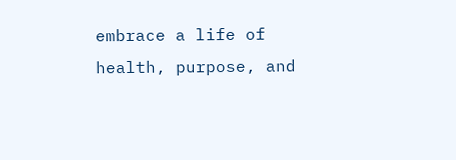embrace a life of health, purpose, and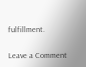fulfillment.


Leave a Comment